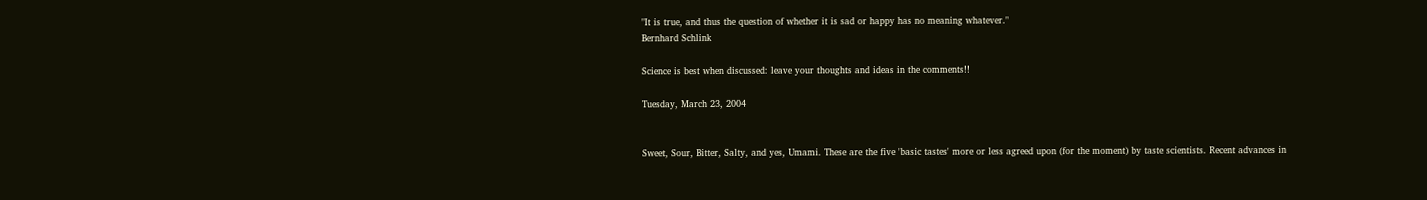"It is true, and thus the question of whether it is sad or happy has no meaning whatever."
Bernhard Schlink

Science is best when discussed: leave your thoughts and ideas in the comments!!

Tuesday, March 23, 2004


Sweet, Sour, Bitter, Salty, and yes, Umami. These are the five 'basic tastes' more or less agreed upon (for the moment) by taste scientists. Recent advances in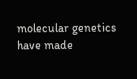molecular genetics have made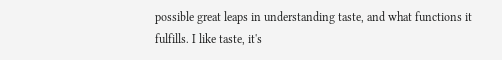possible great leaps in understanding taste, and what functions it fulfills. I like taste, it's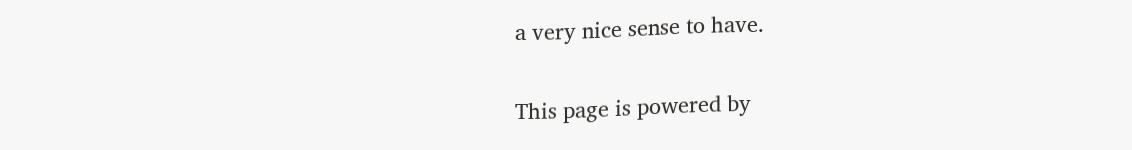a very nice sense to have.

This page is powered by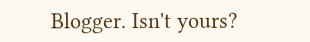Blogger. Isn't yours?